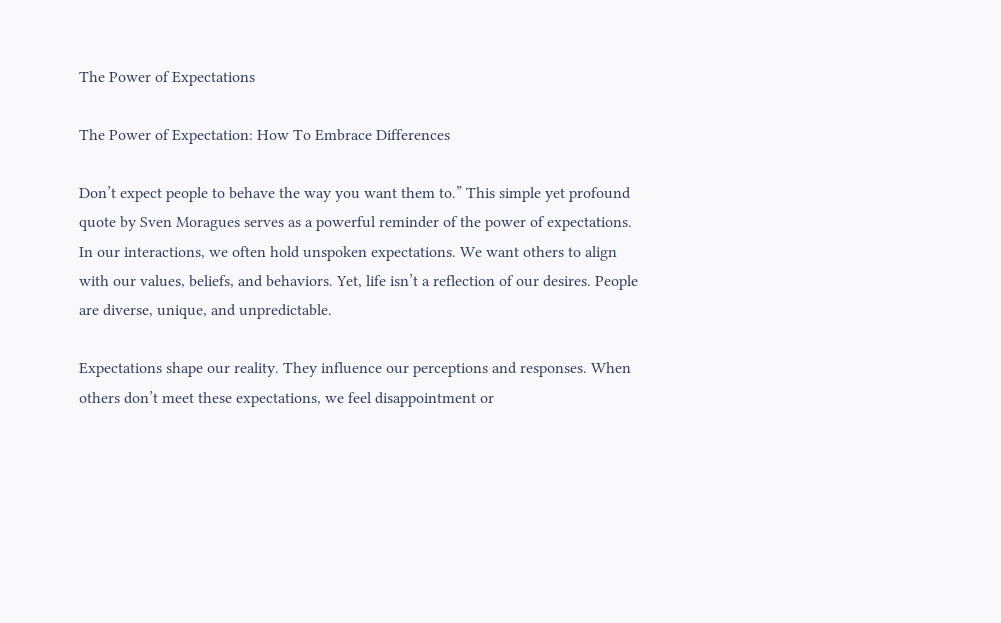The Power of Expectations

The Power of Expectation: How To Embrace Differences

Don’t expect people to behave the way you want them to.” This simple yet profound quote by Sven Moragues serves as a powerful reminder of the power of expectations. In our interactions, we often hold unspoken expectations. We want others to align with our values, beliefs, and behaviors. Yet, life isn’t a reflection of our desires. People are diverse, unique, and unpredictable.

Expectations shape our reality. They influence our perceptions and responses. When others don’t meet these expectations, we feel disappointment or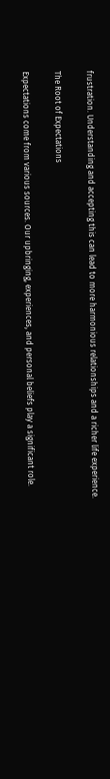frustration. Understanding and accepting this can lead to more harmonious relationships and a richer life experience.

The Root of Expectations

Expectations come from various sources. Our upbringing, experiences, and personal beliefs play a significant role.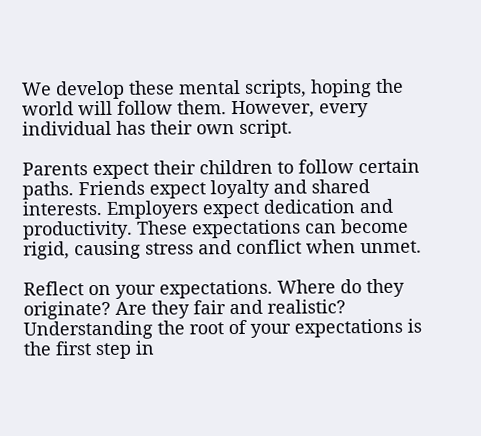We develop these mental scripts, hoping the world will follow them. However, every individual has their own script.

Parents expect their children to follow certain paths. Friends expect loyalty and shared interests. Employers expect dedication and productivity. These expectations can become rigid, causing stress and conflict when unmet.

Reflect on your expectations. Where do they originate? Are they fair and realistic? Understanding the root of your expectations is the first step in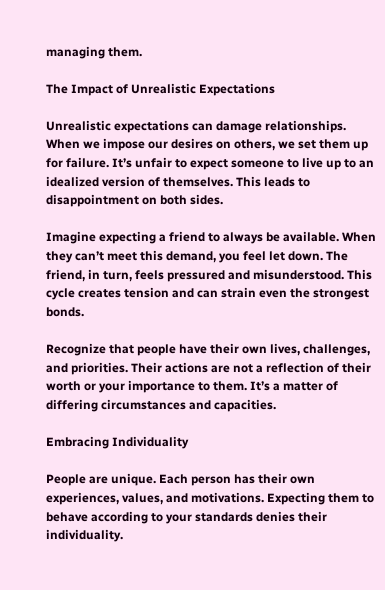managing them.

The Impact of Unrealistic Expectations

Unrealistic expectations can damage relationships. When we impose our desires on others, we set them up for failure. It’s unfair to expect someone to live up to an idealized version of themselves. This leads to disappointment on both sides.

Imagine expecting a friend to always be available. When they can’t meet this demand, you feel let down. The friend, in turn, feels pressured and misunderstood. This cycle creates tension and can strain even the strongest bonds.

Recognize that people have their own lives, challenges, and priorities. Their actions are not a reflection of their worth or your importance to them. It’s a matter of differing circumstances and capacities.

Embracing Individuality

People are unique. Each person has their own experiences, values, and motivations. Expecting them to behave according to your standards denies their individuality.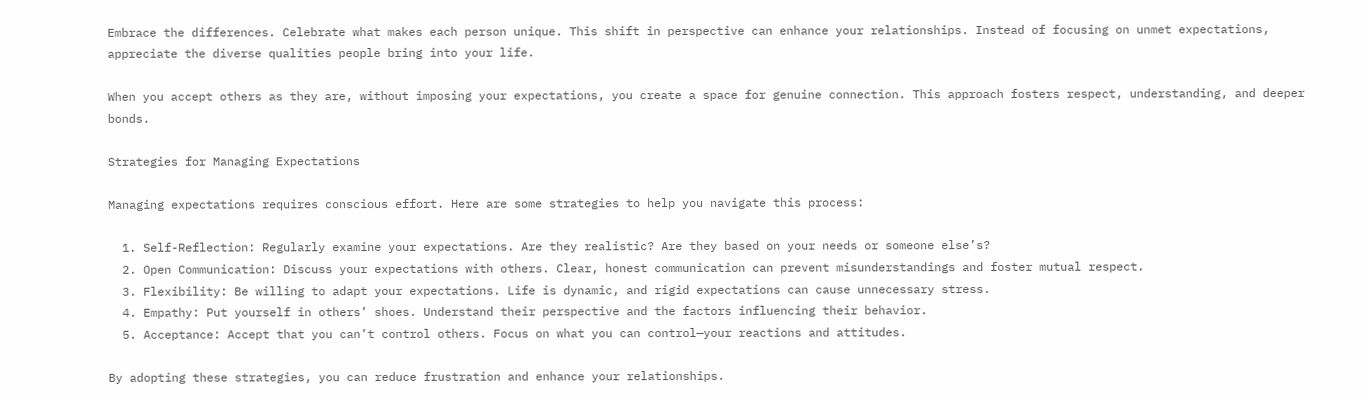Embrace the differences. Celebrate what makes each person unique. This shift in perspective can enhance your relationships. Instead of focusing on unmet expectations, appreciate the diverse qualities people bring into your life.

When you accept others as they are, without imposing your expectations, you create a space for genuine connection. This approach fosters respect, understanding, and deeper bonds.

Strategies for Managing Expectations

Managing expectations requires conscious effort. Here are some strategies to help you navigate this process:

  1. Self-Reflection: Regularly examine your expectations. Are they realistic? Are they based on your needs or someone else’s?
  2. Open Communication: Discuss your expectations with others. Clear, honest communication can prevent misunderstandings and foster mutual respect.
  3. Flexibility: Be willing to adapt your expectations. Life is dynamic, and rigid expectations can cause unnecessary stress.
  4. Empathy: Put yourself in others’ shoes. Understand their perspective and the factors influencing their behavior.
  5. Acceptance: Accept that you can’t control others. Focus on what you can control—your reactions and attitudes.

By adopting these strategies, you can reduce frustration and enhance your relationships.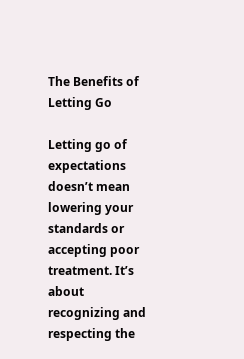The Benefits of Letting Go

Letting go of expectations doesn’t mean lowering your standards or accepting poor treatment. It’s about recognizing and respecting the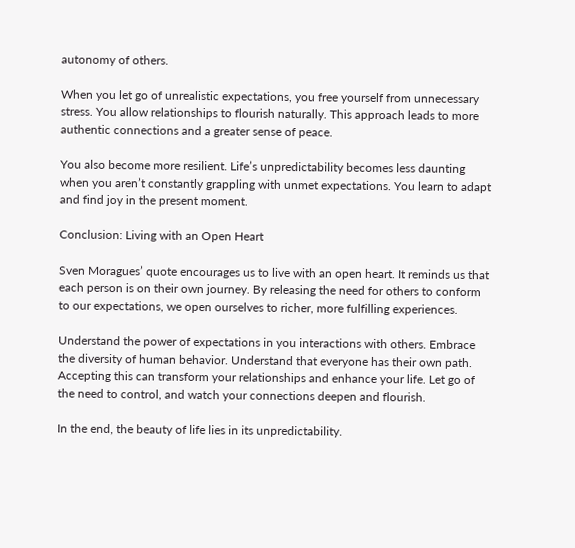autonomy of others.

When you let go of unrealistic expectations, you free yourself from unnecessary stress. You allow relationships to flourish naturally. This approach leads to more authentic connections and a greater sense of peace.

You also become more resilient. Life’s unpredictability becomes less daunting when you aren’t constantly grappling with unmet expectations. You learn to adapt and find joy in the present moment.

Conclusion: Living with an Open Heart

Sven Moragues’ quote encourages us to live with an open heart. It reminds us that each person is on their own journey. By releasing the need for others to conform to our expectations, we open ourselves to richer, more fulfilling experiences.

Understand the power of expectations in you interactions with others. Embrace the diversity of human behavior. Understand that everyone has their own path. Accepting this can transform your relationships and enhance your life. Let go of the need to control, and watch your connections deepen and flourish.

In the end, the beauty of life lies in its unpredictability.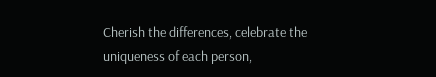Cherish the differences, celebrate the uniqueness of each person,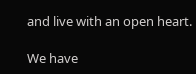and live with an open heart.

We have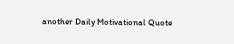another Daily Motivational Quote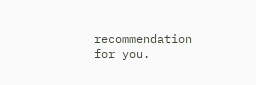recommendation for you.